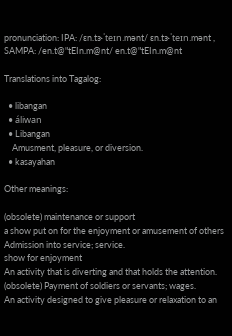pronunciation: IPA: /ɛn.tɝˈteɪn.mənt/ ɛn.tɝˈteɪn.mənt , SAMPA: /en.t@"tEIn.m@nt/ en.t@"tEIn.m@nt

Translations into Tagalog:

  • libangan
  • áliwan
  • Libangan
    Amusment, pleasure, or diversion.
  • kasayahan

Other meanings:

(obsolete) maintenance or support
a show put on for the enjoyment or amusement of others
Admission into service; service.
show for enjoyment
An activity that is diverting and that holds the attention.
(obsolete) Payment of soldiers or servants; wages.
An activity designed to give pleasure or relaxation to an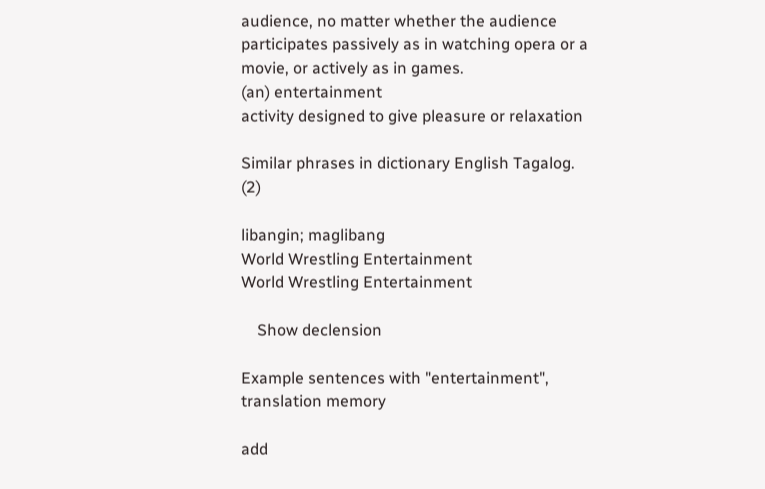audience, no matter whether the audience participates passively as in watching opera or a movie, or actively as in games.
(an) entertainment
activity designed to give pleasure or relaxation

Similar phrases in dictionary English Tagalog. (2)

libangin; maglibang
World Wrestling Entertainment
World Wrestling Entertainment

    Show declension

Example sentences with "entertainment", translation memory

add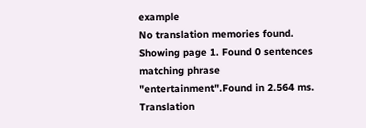example
No translation memories found.
Showing page 1. Found 0 sentences matching phrase "entertainment".Found in 2.564 ms. Translation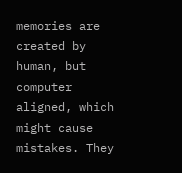memories are created by human, but computer aligned, which might cause mistakes. They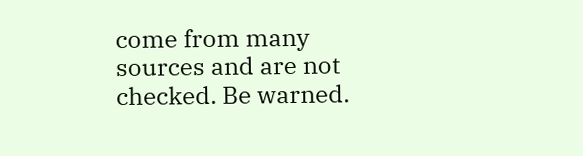come from many sources and are not checked. Be warned.